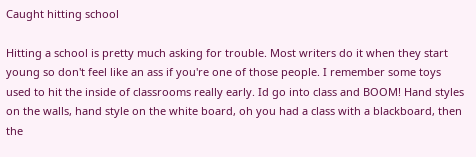Caught hitting school

Hitting a school is pretty much asking for trouble. Most writers do it when they start young so don't feel like an ass if you're one of those people. I remember some toys used to hit the inside of classrooms really early. Id go into class and BOOM! Hand styles on the walls, hand style on the white board, oh you had a class with a blackboard, then the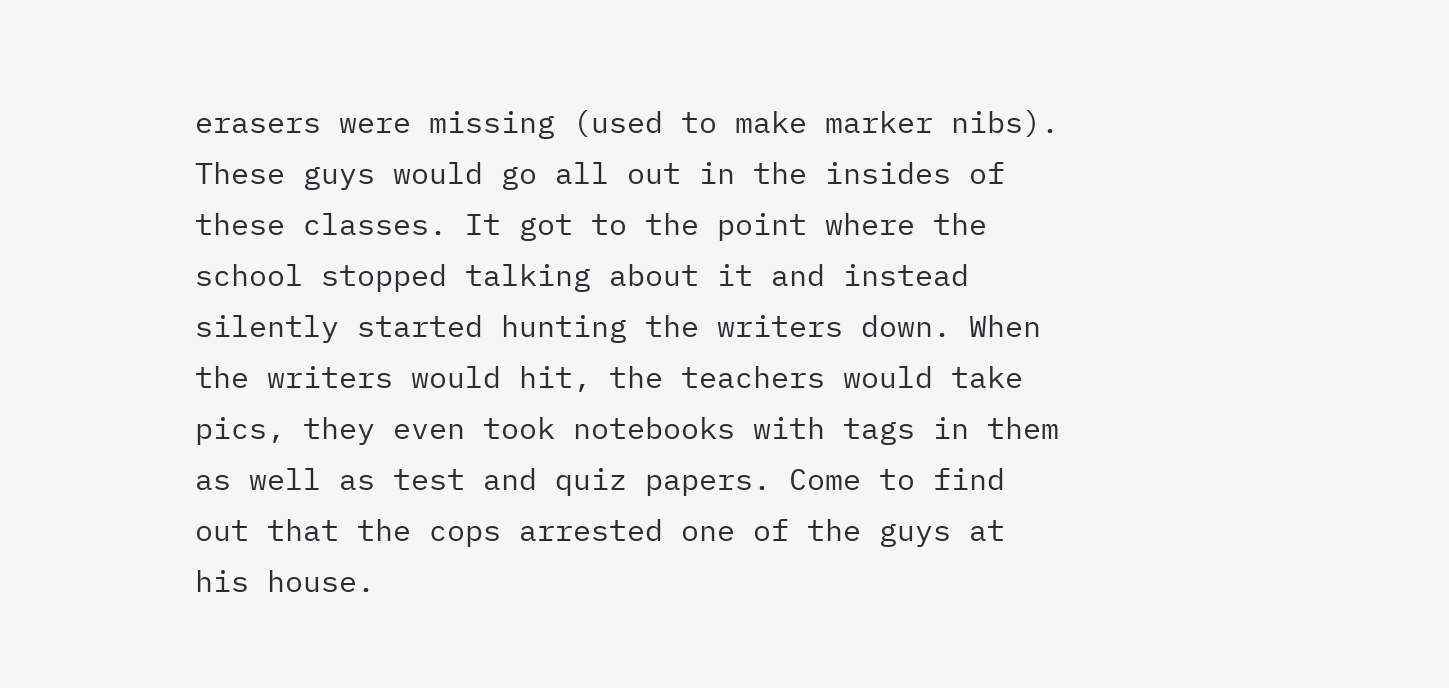erasers were missing (used to make marker nibs). These guys would go all out in the insides of these classes. It got to the point where the school stopped talking about it and instead silently started hunting the writers down. When the writers would hit, the teachers would take pics, they even took notebooks with tags in them as well as test and quiz papers. Come to find out that the cops arrested one of the guys at his house.